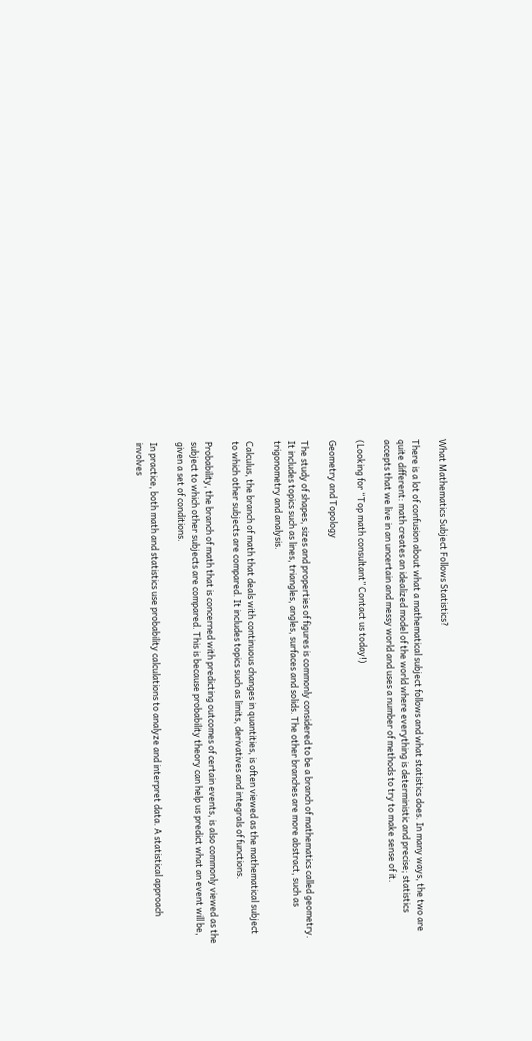What Mathematics Subject Follows Statistics?

There is a lot of confusion about what a mathematical subject follows and what statistics does. In many ways, the two are quite different: math creates an idealized model of the world where everything is deterministic and precise; statistics accepts that we live in an uncertain and messy world and uses a number of methods to try to make sense of it.

(Looking for “Top math consultant” Contact us today!)

Geometry and Topology

The study of shapes, sizes and properties of figures is commonly considered to be a branch of mathematics called geometry. It includes topics such as lines, triangles, angles, surfaces and solids. The other branches are more abstract, such as trigonometry and analysis.

Calculus, the branch of math that deals with continuous changes in quantities, is often viewed as the mathematical subject to which other subjects are compared. It includes topics such as limits, derivatives and integrals of functions.

Probability, the branch of math that is concerned with predicting outcomes of certain events, is also commonly viewed as the subject to which other subjects are compared. This is because probability theory can help us predict what an event will be, given a set of conditions.

In practice, both math and statistics use probability calculations to analyze and interpret data. A statistical approach involves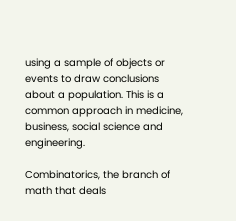using a sample of objects or events to draw conclusions about a population. This is a common approach in medicine, business, social science and engineering.

Combinatorics, the branch of math that deals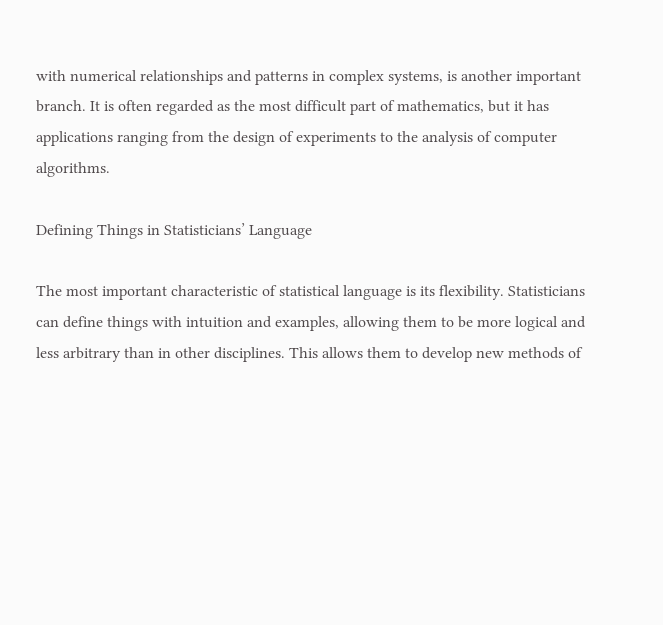with numerical relationships and patterns in complex systems, is another important branch. It is often regarded as the most difficult part of mathematics, but it has applications ranging from the design of experiments to the analysis of computer algorithms.

Defining Things in Statisticians’ Language

The most important characteristic of statistical language is its flexibility. Statisticians can define things with intuition and examples, allowing them to be more logical and less arbitrary than in other disciplines. This allows them to develop new methods of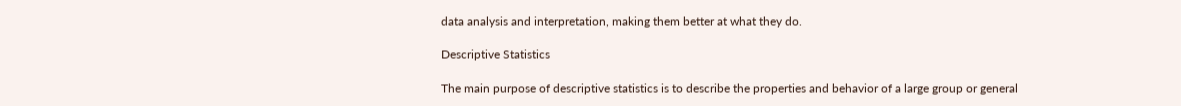data analysis and interpretation, making them better at what they do.

Descriptive Statistics

The main purpose of descriptive statistics is to describe the properties and behavior of a large group or general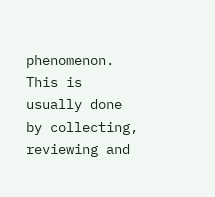phenomenon. This is usually done by collecting, reviewing and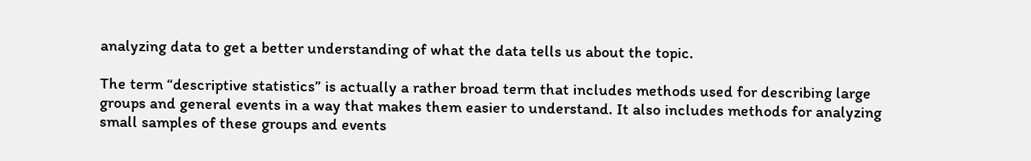analyzing data to get a better understanding of what the data tells us about the topic.

The term “descriptive statistics” is actually a rather broad term that includes methods used for describing large groups and general events in a way that makes them easier to understand. It also includes methods for analyzing small samples of these groups and events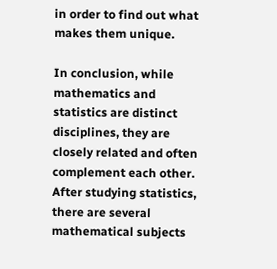in order to find out what makes them unique.

In conclusion, while mathematics and statistics are distinct disciplines, they are closely related and often complement each other. After studying statistics, there are several mathematical subjects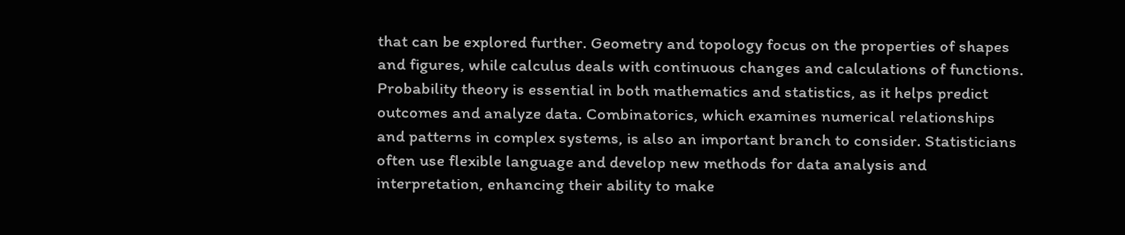that can be explored further. Geometry and topology focus on the properties of shapes and figures, while calculus deals with continuous changes and calculations of functions. Probability theory is essential in both mathematics and statistics, as it helps predict outcomes and analyze data. Combinatorics, which examines numerical relationships and patterns in complex systems, is also an important branch to consider. Statisticians often use flexible language and develop new methods for data analysis and interpretation, enhancing their ability to make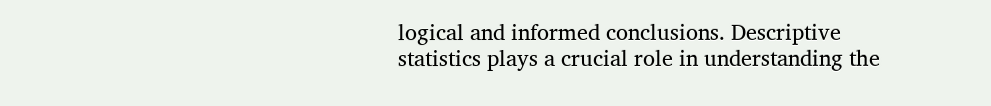logical and informed conclusions. Descriptive statistics plays a crucial role in understanding the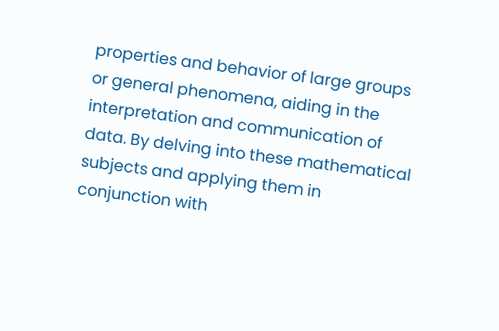properties and behavior of large groups or general phenomena, aiding in the interpretation and communication of data. By delving into these mathematical subjects and applying them in conjunction with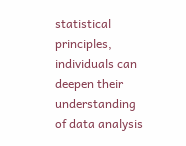statistical principles, individuals can deepen their understanding of data analysis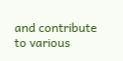and contribute to various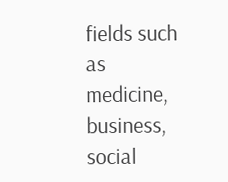fields such as medicine, business, social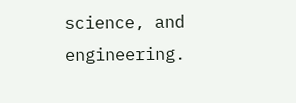science, and engineering.